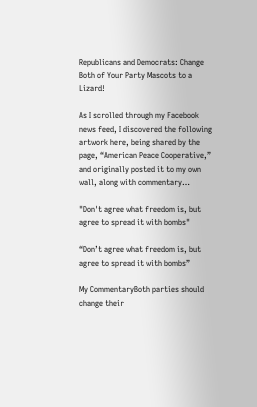Republicans and Democrats: Change Both of Your Party Mascots to a Lizard!

As I scrolled through my Facebook news feed, I discovered the following artwork here, being shared by the page, “American Peace Cooperative,” and originally posted it to my own wall, along with commentary…

"Don't agree what freedom is, but agree to spread it with bombs"

“Don’t agree what freedom is, but agree to spread it with bombs”

My CommentaryBoth parties should change their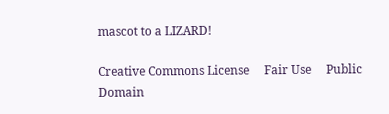mascot to a LIZARD!

Creative Commons License     Fair Use     Public Domain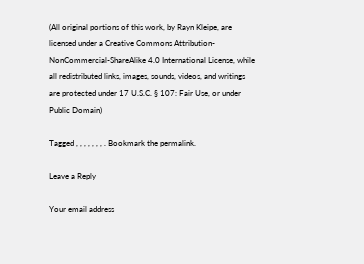(All original portions of this work, by Rayn Kleipe, are licensed under a Creative Commons Attribution-NonCommercial-ShareAlike 4.0 International License, while all redistributed links, images, sounds, videos, and writings are protected under 17 U.S.C. § 107: Fair Use, or under Public Domain)

Tagged , , , , , , , . Bookmark the permalink.

Leave a Reply

Your email address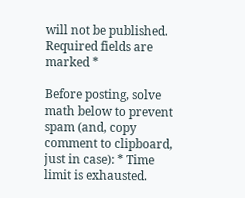will not be published. Required fields are marked *

Before posting, solve math below to prevent spam (and, copy comment to clipboard, just in case): * Time limit is exhausted.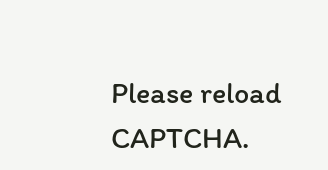Please reload CAPTCHA.